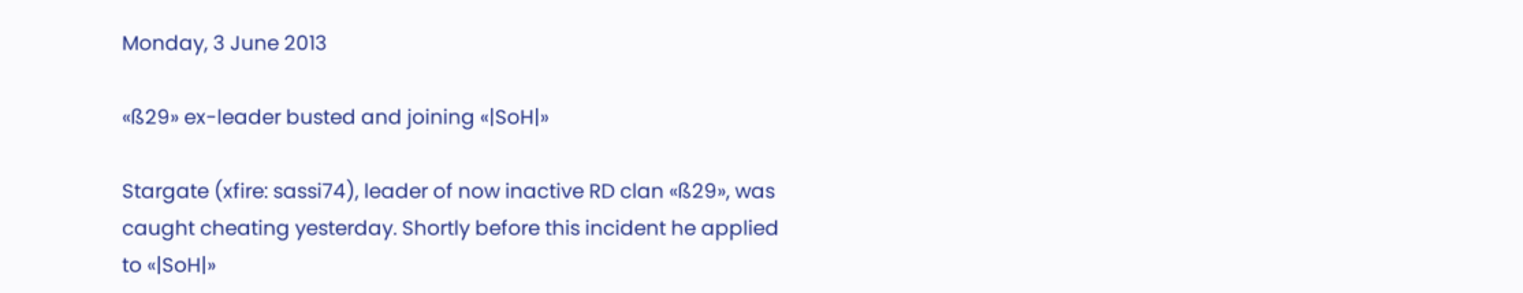Monday, 3 June 2013

«ß29» ex-leader busted and joining «|SoH|»

Stargate (xfire: sassi74), leader of now inactive RD clan «ß29», was caught cheating yesterday. Shortly before this incident he applied to «|SoH|»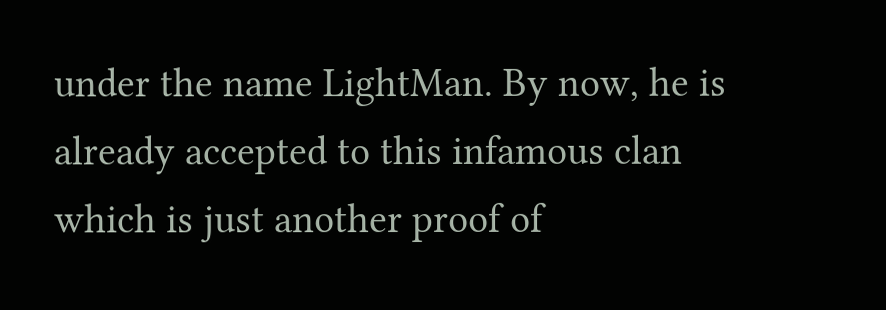under the name LightMan. By now, he is already accepted to this infamous clan which is just another proof of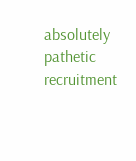absolutely pathetic recruitment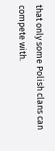that only some Polish clans can compete with.